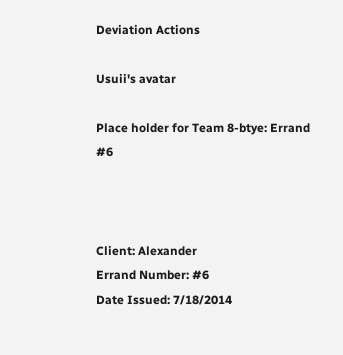Deviation Actions

Usuii's avatar

Place holder for Team 8-btye: Errand #6



Client: Alexander
Errand Number: #6
Date Issued: 7/18/2014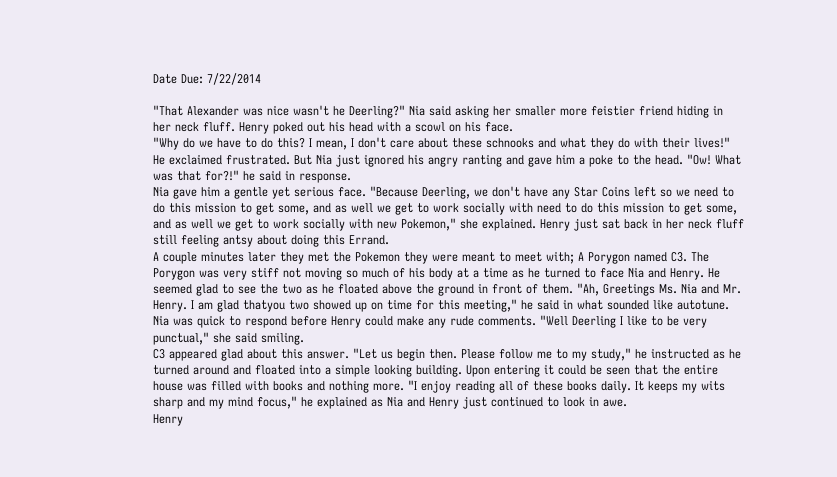Date Due: 7/22/2014

"That Alexander was nice wasn't he Deerling?" Nia said asking her smaller more feistier friend hiding in her neck fluff. Henry poked out his head with a scowl on his face.
"Why do we have to do this? I mean, I don't care about these schnooks and what they do with their lives!" He exclaimed frustrated. But Nia just ignored his angry ranting and gave him a poke to the head. "Ow! What was that for?!" he said in response.
Nia gave him a gentle yet serious face. "Because Deerling, we don't have any Star Coins left so we need to do this mission to get some, and as well we get to work socially with need to do this mission to get some, and as well we get to work socially with new Pokemon," she explained. Henry just sat back in her neck fluff still feeling antsy about doing this Errand.
A couple minutes later they met the Pokemon they were meant to meet with; A Porygon named C3. The Porygon was very stiff not moving so much of his body at a time as he turned to face Nia and Henry. He seemed glad to see the two as he floated above the ground in front of them. "Ah, Greetings Ms. Nia and Mr. Henry. I am glad thatyou two showed up on time for this meeting," he said in what sounded like autotune.
Nia was quick to respond before Henry could make any rude comments. "Well Deerling I like to be very punctual," she said smiling.
C3 appeared glad about this answer. "Let us begin then. Please follow me to my study," he instructed as he turned around and floated into a simple looking building. Upon entering it could be seen that the entire house was filled with books and nothing more. "I enjoy reading all of these books daily. It keeps my wits sharp and my mind focus," he explained as Nia and Henry just continued to look in awe.
Henry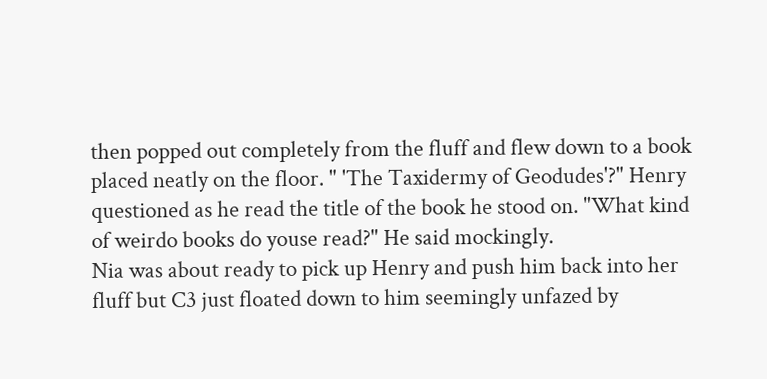then popped out completely from the fluff and flew down to a book placed neatly on the floor. " 'The Taxidermy of Geodudes'?" Henry questioned as he read the title of the book he stood on. "What kind of weirdo books do youse read?" He said mockingly.
Nia was about ready to pick up Henry and push him back into her fluff but C3 just floated down to him seemingly unfazed by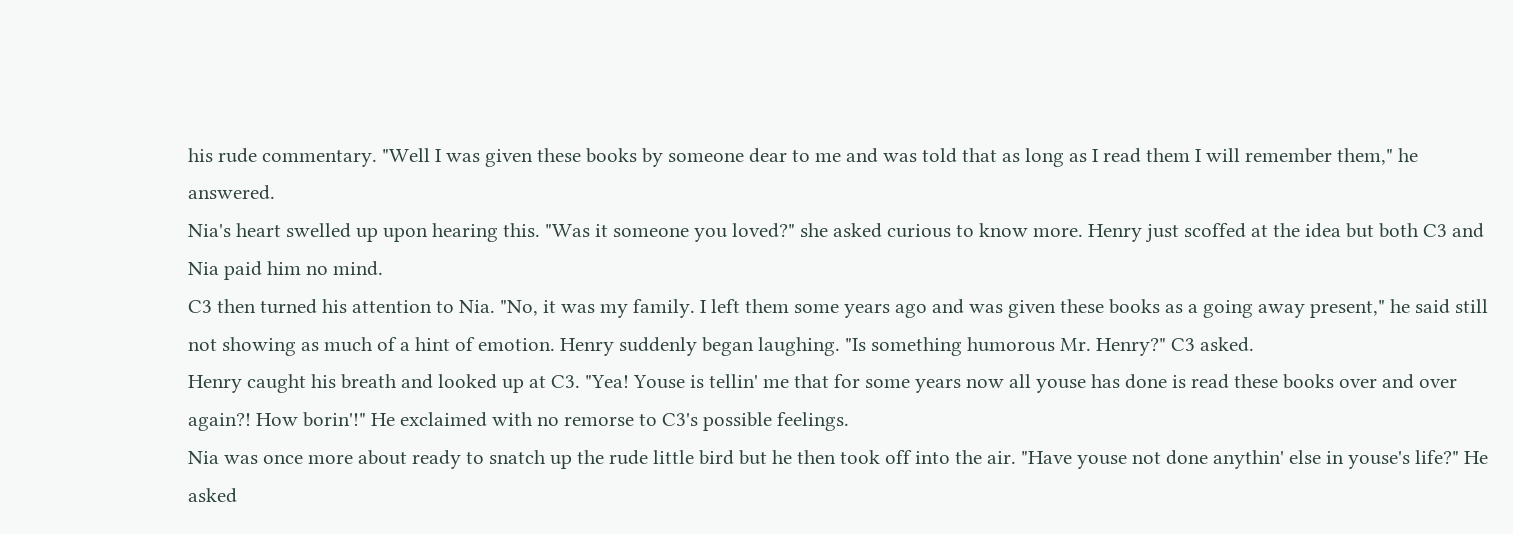his rude commentary. "Well I was given these books by someone dear to me and was told that as long as I read them I will remember them," he answered.
Nia's heart swelled up upon hearing this. "Was it someone you loved?" she asked curious to know more. Henry just scoffed at the idea but both C3 and Nia paid him no mind.
C3 then turned his attention to Nia. "No, it was my family. I left them some years ago and was given these books as a going away present," he said still not showing as much of a hint of emotion. Henry suddenly began laughing. "Is something humorous Mr. Henry?" C3 asked.
Henry caught his breath and looked up at C3. "Yea! Youse is tellin' me that for some years now all youse has done is read these books over and over again?! How borin'!" He exclaimed with no remorse to C3's possible feelings.
Nia was once more about ready to snatch up the rude little bird but he then took off into the air. "Have youse not done anythin' else in youse's life?" He asked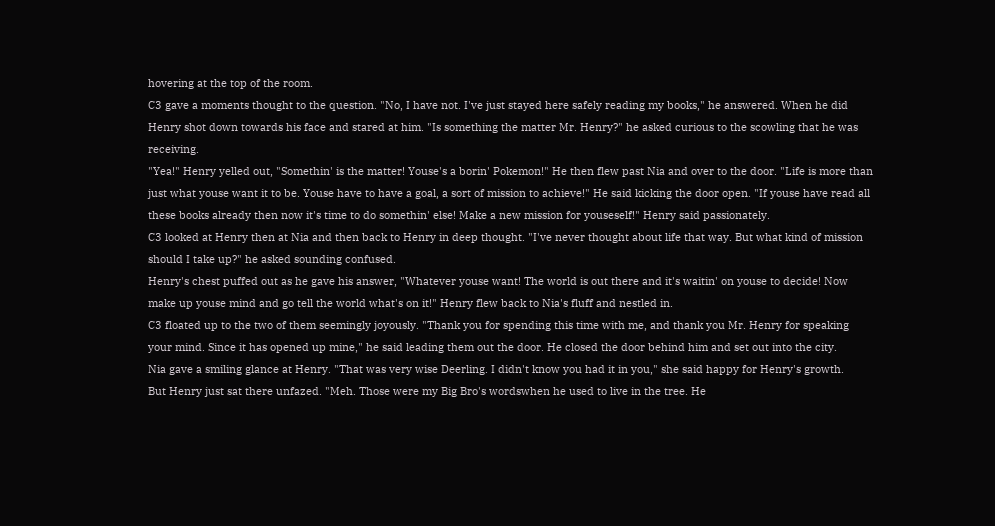hovering at the top of the room.
C3 gave a moments thought to the question. "No, I have not. I've just stayed here safely reading my books," he answered. When he did Henry shot down towards his face and stared at him. "Is something the matter Mr. Henry?" he asked curious to the scowling that he was receiving.
"Yea!" Henry yelled out, "Somethin' is the matter! Youse's a borin' Pokemon!" He then flew past Nia and over to the door. "Life is more than just what youse want it to be. Youse have to have a goal, a sort of mission to achieve!" He said kicking the door open. "If youse have read all these books already then now it's time to do somethin' else! Make a new mission for youseself!" Henry said passionately.
C3 looked at Henry then at Nia and then back to Henry in deep thought. "I've never thought about life that way. But what kind of mission should I take up?" he asked sounding confused.
Henry's chest puffed out as he gave his answer, "Whatever youse want! The world is out there and it's waitin' on youse to decide! Now make up youse mind and go tell the world what's on it!" Henry flew back to Nia's fluff and nestled in.
C3 floated up to the two of them seemingly joyously. "Thank you for spending this time with me, and thank you Mr. Henry for speaking your mind. Since it has opened up mine," he said leading them out the door. He closed the door behind him and set out into the city.
Nia gave a smiling glance at Henry. "That was very wise Deerling. I didn't know you had it in you," she said happy for Henry's growth.
But Henry just sat there unfazed. "Meh. Those were my Big Bro's wordswhen he used to live in the tree. He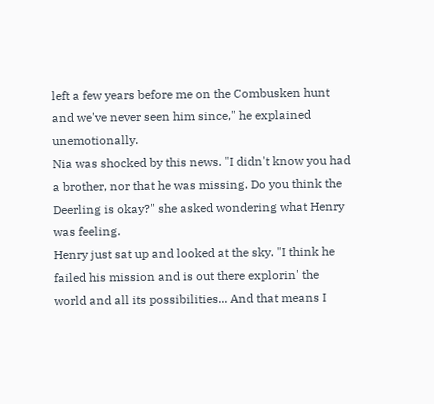left a few years before me on the Combusken hunt and we've never seen him since," he explained unemotionally.
Nia was shocked by this news. "I didn't know you had a brother, nor that he was missing. Do you think the Deerling is okay?" she asked wondering what Henry was feeling.
Henry just sat up and looked at the sky. "I think he failed his mission and is out there explorin' the world and all its possibilities... And that means I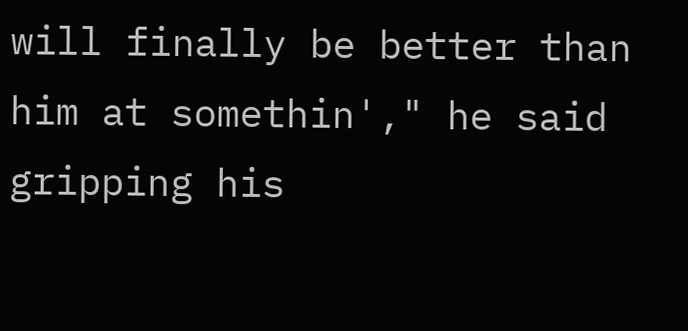will finally be better than him at somethin'," he said gripping his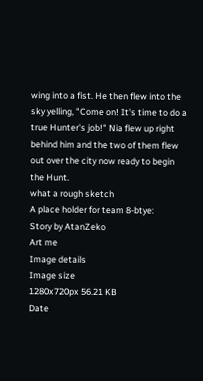wing into a fist. He then flew into the sky yelling, "Come on! It's time to do a true Hunter's job!" Nia flew up right behind him and the two of them flew out over the city now ready to begin the Hunt.
what a rough sketch
A place holder for team 8-btye:
Story by AtanZeko
Art me
Image details
Image size
1280x720px 56.21 KB
Date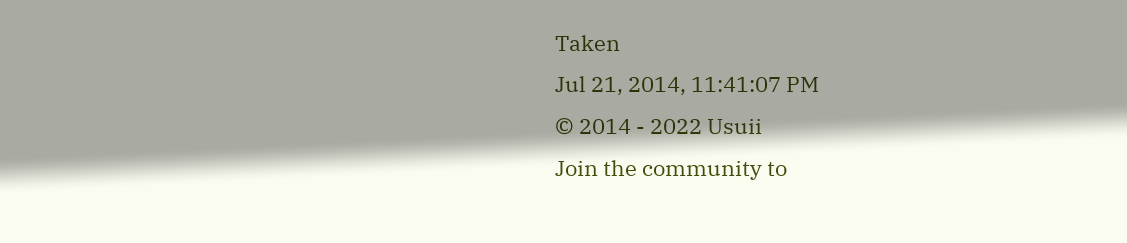Taken
Jul 21, 2014, 11:41:07 PM
© 2014 - 2022 Usuii
Join the community to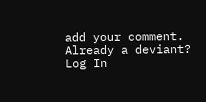add your comment. Already a deviant? Log In